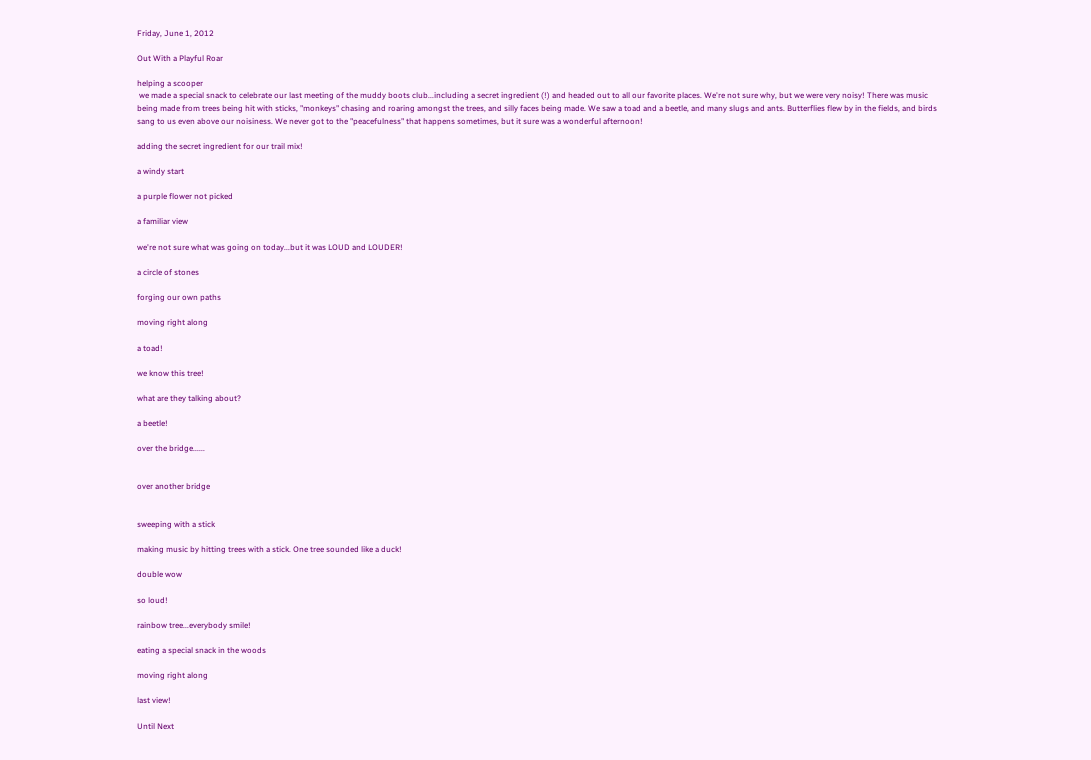Friday, June 1, 2012

Out With a Playful Roar

helping a scooper
 we made a special snack to celebrate our last meeting of the muddy boots club...including a secret ingredient (!) and headed out to all our favorite places. We're not sure why, but we were very noisy! There was music being made from trees being hit with sticks, "monkeys" chasing and roaring amongst the trees, and silly faces being made. We saw a toad and a beetle, and many slugs and ants. Butterflies flew by in the fields, and birds sang to us even above our noisiness. We never got to the "peacefulness" that happens sometimes, but it sure was a wonderful afternoon!

adding the secret ingredient for our trail mix!

a windy start

a purple flower not picked

a familiar view

we're not sure what was going on today...but it was LOUD and LOUDER!

a circle of stones

forging our own paths

moving right along

a toad!

we know this tree!

what are they talking about?

a beetle!

over the bridge......


over another bridge


sweeping with a stick

making music by hitting trees with a stick. One tree sounded like a duck!

double wow

so loud!

rainbow tree...everybody smile!

eating a special snack in the woods

moving right along

last view!

Until Next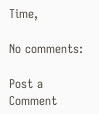Time,

No comments:

Post a Comment